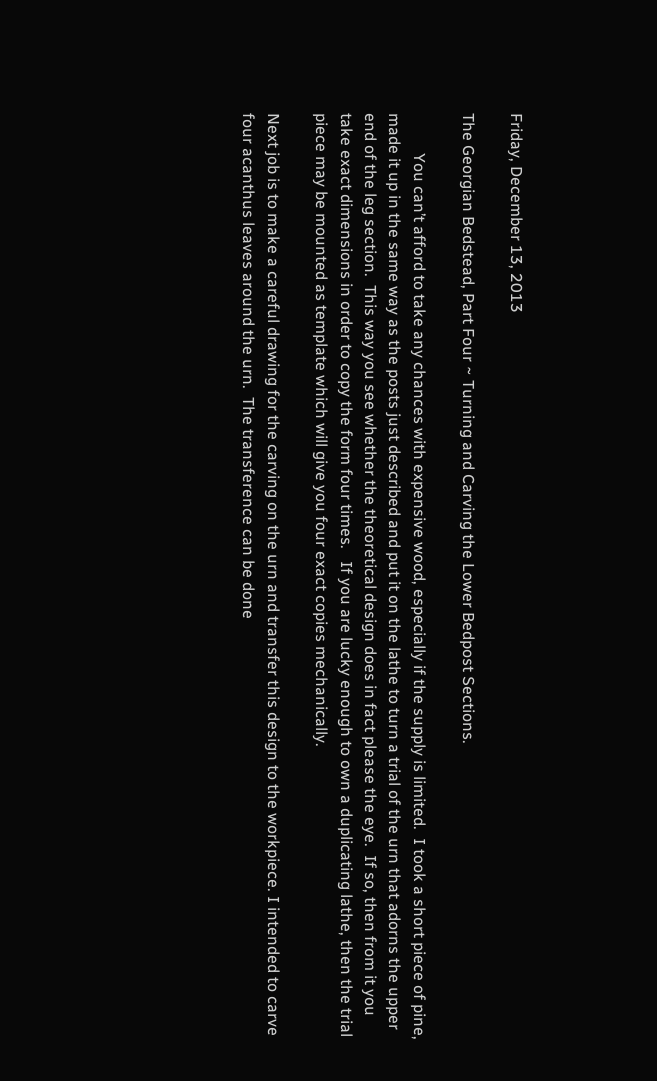Friday, December 13, 2013

The Georgian Bedstead, Part Four ~ Turning and Carving the Lower Bedpost Sections.

          You can’t afford to take any chances with expensive wood, especially if the supply is limited.  I took a short piece of pine, made it up in the same way as the posts just described and put it on the lathe to turn a trial of the urn that adorns the upper end of the leg section.  This way you see whether the theoretical design does in fact please the eye.  If so, then from it you take exact dimensions in order to copy the form four times.   If you are lucky enough to own a duplicating lathe, then the trial piece may be mounted as template which will give you four exact copies mechanically.

Next job is to make a careful drawing for the carving on the urn and transfer this design to the workpiece. I intended to carve four acanthus leaves around the urn.  The transference can be done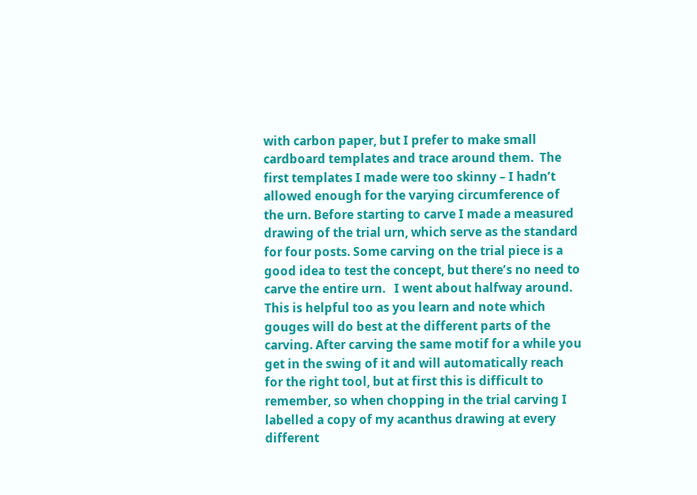with carbon paper, but I prefer to make small cardboard templates and trace around them.  The first templates I made were too skinny – I hadn’t allowed enough for the varying circumference of the urn. Before starting to carve I made a measured drawing of the trial urn, which serve as the standard for four posts. Some carving on the trial piece is a good idea to test the concept, but there’s no need to carve the entire urn.   I went about halfway around. This is helpful too as you learn and note which gouges will do best at the different parts of the carving. After carving the same motif for a while you get in the swing of it and will automatically reach for the right tool, but at first this is difficult to remember, so when chopping in the trial carving I labelled a copy of my acanthus drawing at every different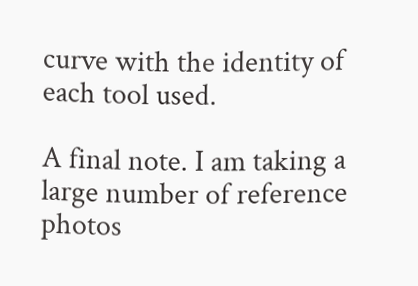curve with the identity of each tool used.

A final note. I am taking a large number of reference photos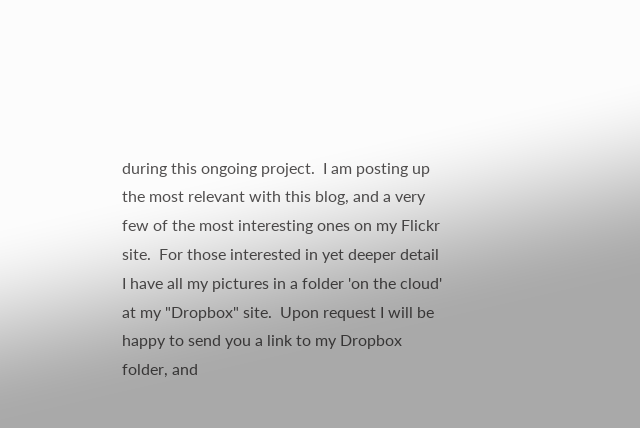during this ongoing project.  I am posting up the most relevant with this blog, and a very few of the most interesting ones on my Flickr site.  For those interested in yet deeper detail I have all my pictures in a folder 'on the cloud' at my "Dropbox" site.  Upon request I will be happy to send you a link to my Dropbox folder, and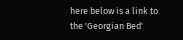here below is a link to the 'Georgian Bed'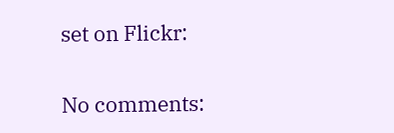set on Flickr:

No comments: